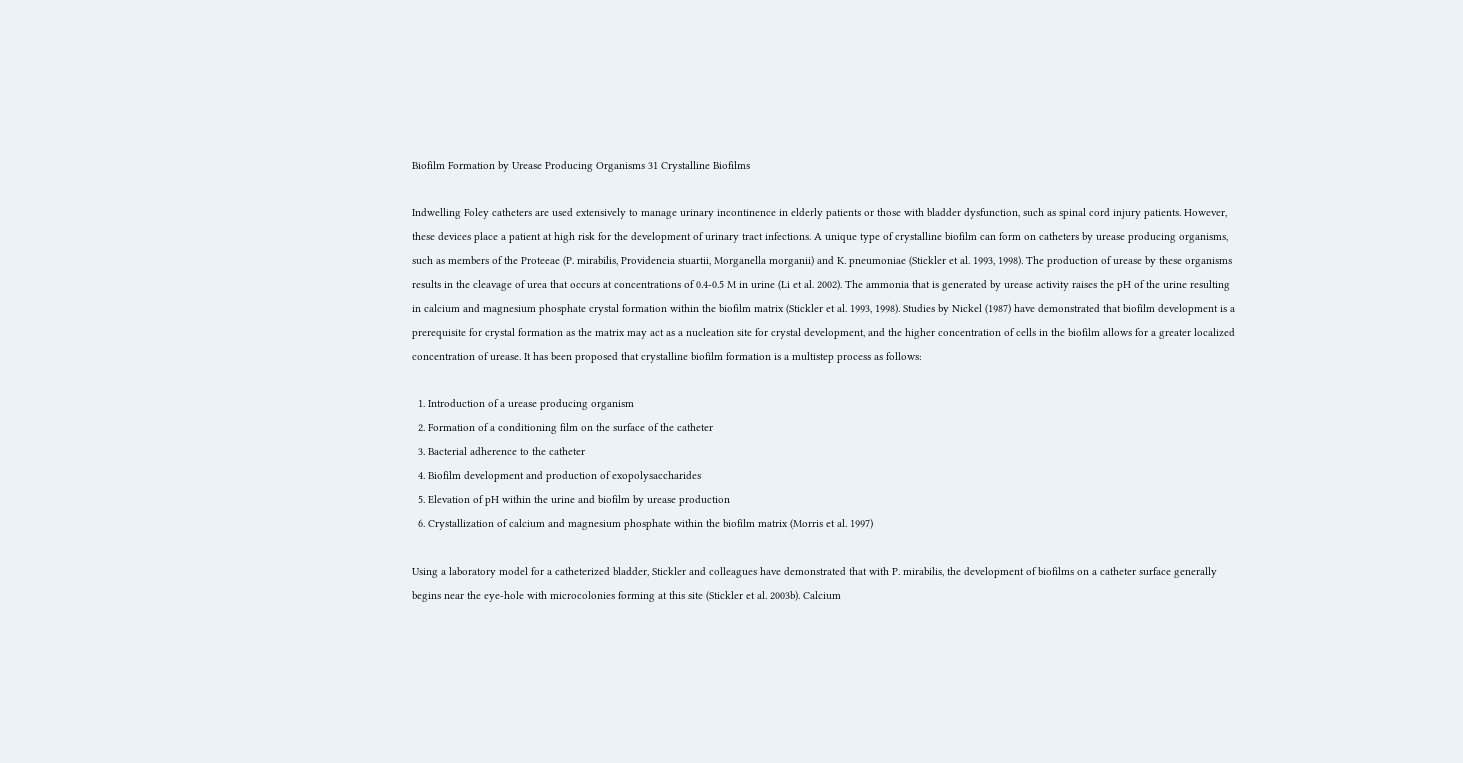Biofilm Formation by Urease Producing Organisms 31 Crystalline Biofilms

Indwelling Foley catheters are used extensively to manage urinary incontinence in elderly patients or those with bladder dysfunction, such as spinal cord injury patients. However, these devices place a patient at high risk for the development of urinary tract infections. A unique type of crystalline biofilm can form on catheters by urease producing organisms, such as members of the Proteeae (P. mirabilis, Providencia stuartii, Morganella morganii) and K. pneumoniae (Stickler et al. 1993, 1998). The production of urease by these organisms results in the cleavage of urea that occurs at concentrations of 0.4-0.5 M in urine (Li et al. 2002). The ammonia that is generated by urease activity raises the pH of the urine resulting in calcium and magnesium phosphate crystal formation within the biofilm matrix (Stickler et al. 1993, 1998). Studies by Nickel (1987) have demonstrated that biofilm development is a prerequisite for crystal formation as the matrix may act as a nucleation site for crystal development, and the higher concentration of cells in the biofilm allows for a greater localized concentration of urease. It has been proposed that crystalline biofilm formation is a multistep process as follows:

  1. Introduction of a urease producing organism
  2. Formation of a conditioning film on the surface of the catheter
  3. Bacterial adherence to the catheter
  4. Biofilm development and production of exopolysaccharides
  5. Elevation of pH within the urine and biofilm by urease production
  6. Crystallization of calcium and magnesium phosphate within the biofilm matrix (Morris et al. 1997)

Using a laboratory model for a catheterized bladder, Stickler and colleagues have demonstrated that with P. mirabilis, the development of biofilms on a catheter surface generally begins near the eye-hole with microcolonies forming at this site (Stickler et al. 2003b). Calcium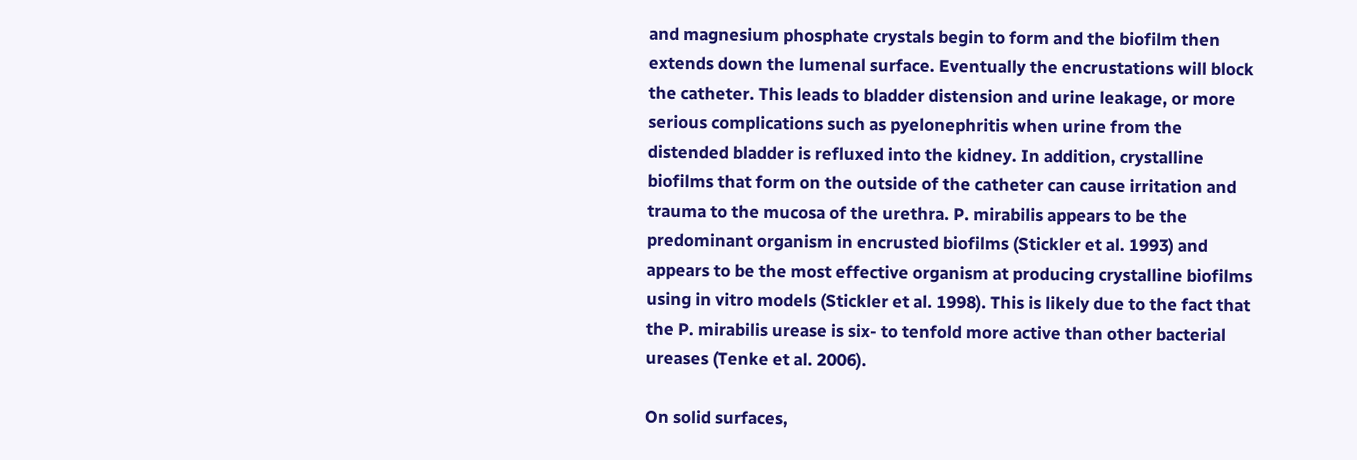and magnesium phosphate crystals begin to form and the biofilm then extends down the lumenal surface. Eventually the encrustations will block the catheter. This leads to bladder distension and urine leakage, or more serious complications such as pyelonephritis when urine from the distended bladder is refluxed into the kidney. In addition, crystalline biofilms that form on the outside of the catheter can cause irritation and trauma to the mucosa of the urethra. P. mirabilis appears to be the predominant organism in encrusted biofilms (Stickler et al. 1993) and appears to be the most effective organism at producing crystalline biofilms using in vitro models (Stickler et al. 1998). This is likely due to the fact that the P. mirabilis urease is six- to tenfold more active than other bacterial ureases (Tenke et al. 2006).

On solid surfaces,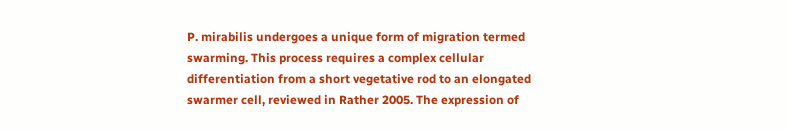P. mirabilis undergoes a unique form of migration termed swarming. This process requires a complex cellular differentiation from a short vegetative rod to an elongated swarmer cell, reviewed in Rather 2005. The expression of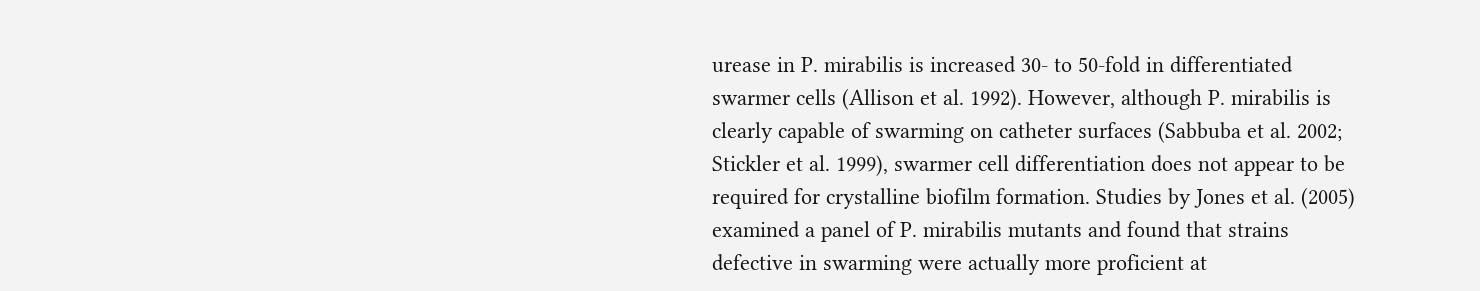urease in P. mirabilis is increased 30- to 50-fold in differentiated swarmer cells (Allison et al. 1992). However, although P. mirabilis is clearly capable of swarming on catheter surfaces (Sabbuba et al. 2002; Stickler et al. 1999), swarmer cell differentiation does not appear to be required for crystalline biofilm formation. Studies by Jones et al. (2005) examined a panel of P. mirabilis mutants and found that strains defective in swarming were actually more proficient at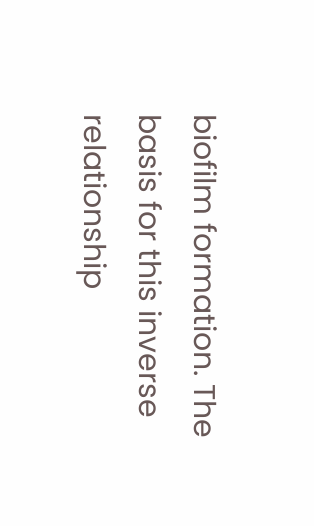biofilm formation. The basis for this inverse relationship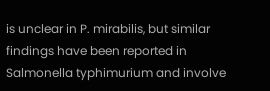is unclear in P. mirabilis, but similar findings have been reported in Salmonella typhimurium and involve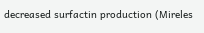decreased surfactin production (Mireles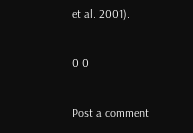et al. 2001).

0 0

Post a comment